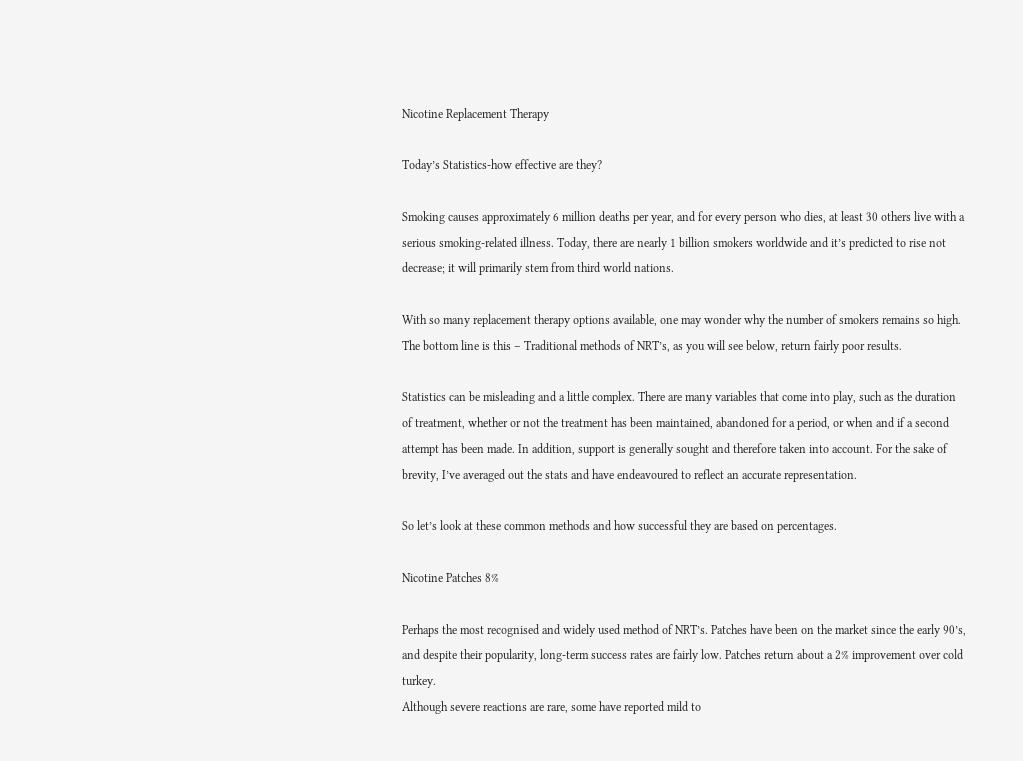Nicotine Replacement Therapy

Today’s Statistics-how effective are they?

Smoking causes approximately 6 million deaths per year, and for every person who dies, at least 30 others live with a serious smoking-related illness. Today, there are nearly 1 billion smokers worldwide and it’s predicted to rise not decrease; it will primarily stem from third world nations.

With so many replacement therapy options available, one may wonder why the number of smokers remains so high. The bottom line is this – Traditional methods of NRT’s, as you will see below, return fairly poor results.

Statistics can be misleading and a little complex. There are many variables that come into play, such as the duration of treatment, whether or not the treatment has been maintained, abandoned for a period, or when and if a second attempt has been made. In addition, support is generally sought and therefore taken into account. For the sake of brevity, I’ve averaged out the stats and have endeavoured to reflect an accurate representation.

So let’s look at these common methods and how successful they are based on percentages.

Nicotine Patches 8%

Perhaps the most recognised and widely used method of NRT’s. Patches have been on the market since the early 90’s, and despite their popularity, long-term success rates are fairly low. Patches return about a 2% improvement over cold turkey.
Although severe reactions are rare, some have reported mild to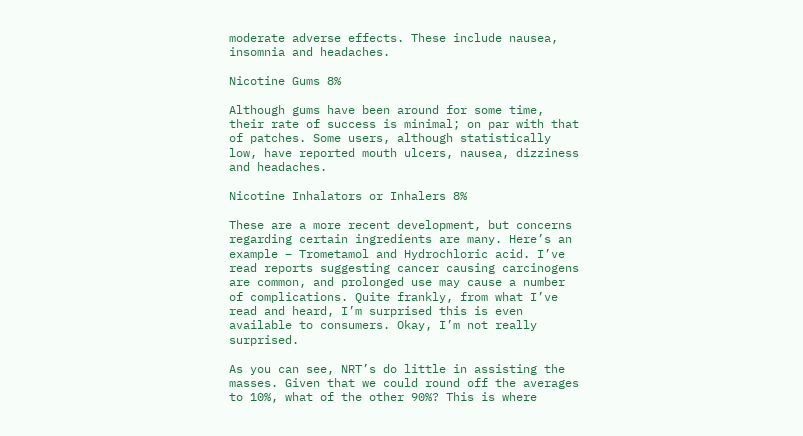moderate adverse effects. These include nausea, insomnia and headaches.

Nicotine Gums 8%

Although gums have been around for some time, their rate of success is minimal; on par with that of patches. Some users, although statistically low, have reported mouth ulcers, nausea, dizziness and headaches.

Nicotine Inhalators or Inhalers 8%

These are a more recent development, but concerns regarding certain ingredients are many. Here’s an example – Trometamol and Hydrochloric acid. I’ve read reports suggesting cancer causing carcinogens are common, and prolonged use may cause a number of complications. Quite frankly, from what I’ve read and heard, I’m surprised this is even available to consumers. Okay, I’m not really surprised.

As you can see, NRT’s do little in assisting the masses. Given that we could round off the averages to 10%, what of the other 90%? This is where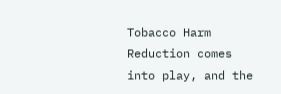Tobacco Harm Reduction comes into play, and the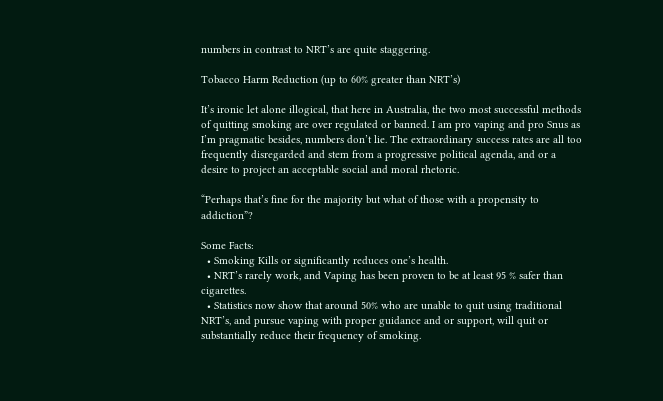numbers in contrast to NRT’s are quite staggering.

Tobacco Harm Reduction (up to 60% greater than NRT’s)

It’s ironic let alone illogical, that here in Australia, the two most successful methods of quitting smoking are over regulated or banned. I am pro vaping and pro Snus as I’m pragmatic besides, numbers don’t lie. The extraordinary success rates are all too frequently disregarded and stem from a progressive political agenda, and or a desire to project an acceptable social and moral rhetoric.

“Perhaps that’s fine for the majority but what of those with a propensity to addiction”?

Some Facts:
  • Smoking Kills or significantly reduces one’s health.
  • NRT’s rarely work, and Vaping has been proven to be at least 95 % safer than cigarettes.
  • Statistics now show that around 50% who are unable to quit using traditional NRT’s, and pursue vaping with proper guidance and or support, will quit or substantially reduce their frequency of smoking.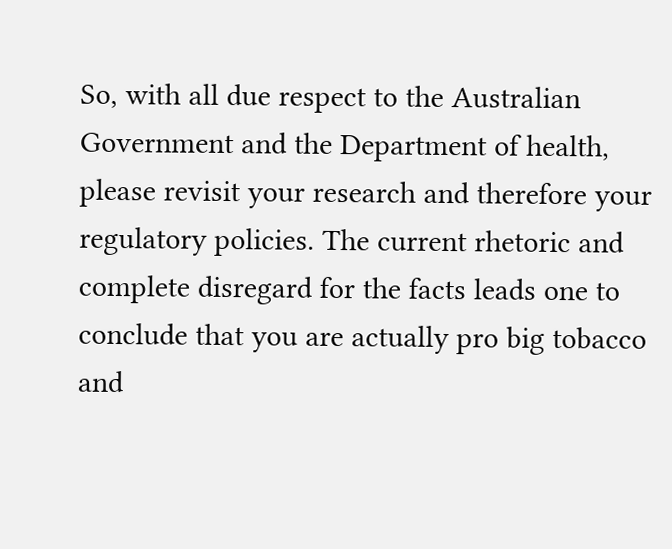So, with all due respect to the Australian Government and the Department of health, please revisit your research and therefore your regulatory policies. The current rhetoric and complete disregard for the facts leads one to conclude that you are actually pro big tobacco and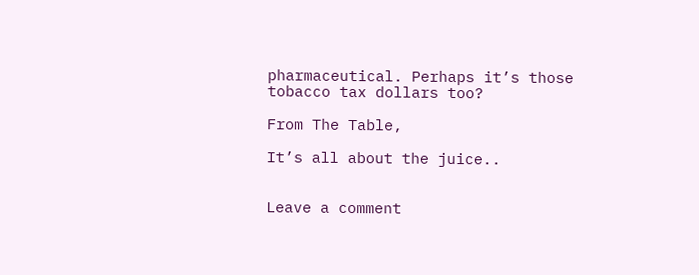pharmaceutical. Perhaps it’s those tobacco tax dollars too?

From The Table,

It’s all about the juice..


Leave a comment